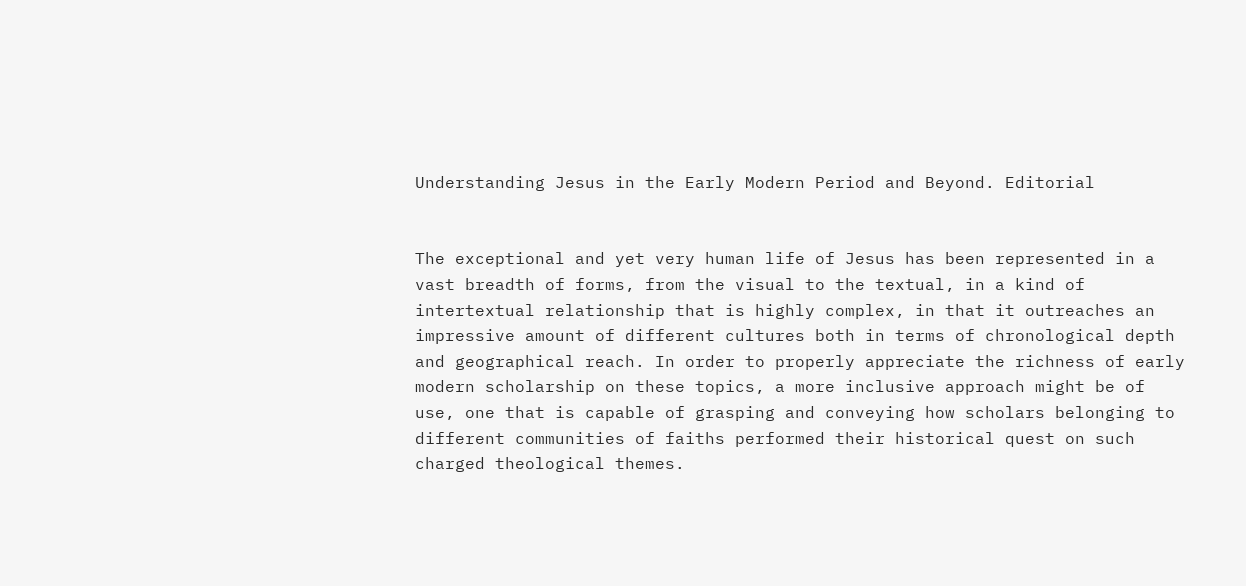Understanding Jesus in the Early Modern Period and Beyond. Editorial


The exceptional and yet very human life of Jesus has been represented in a vast breadth of forms, from the visual to the textual, in a kind of intertextual relationship that is highly complex, in that it outreaches an impressive amount of different cultures both in terms of chronological depth and geographical reach. In order to properly appreciate the richness of early modern scholarship on these topics, a more inclusive approach might be of use, one that is capable of grasping and conveying how scholars belonging to different communities of faiths performed their historical quest on such charged theological themes.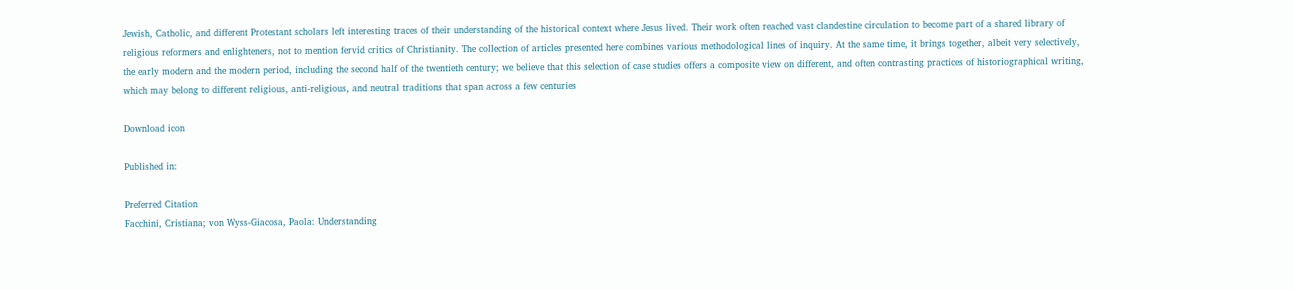Jewish, Catholic, and different Protestant scholars left interesting traces of their understanding of the historical context where Jesus lived. Their work often reached vast clandestine circulation to become part of a shared library of religious reformers and enlighteners, not to mention fervid critics of Christianity. The collection of articles presented here combines various methodological lines of inquiry. At the same time, it brings together, albeit very selectively, the early modern and the modern period, including the second half of the twentieth century; we believe that this selection of case studies offers a composite view on different, and often contrasting practices of historiographical writing, which may belong to different religious, anti-religious, and neutral traditions that span across a few centuries

Download icon

Published in:

Preferred Citation
Facchini, Cristiana; von Wyss-Giacosa, Paola: Understanding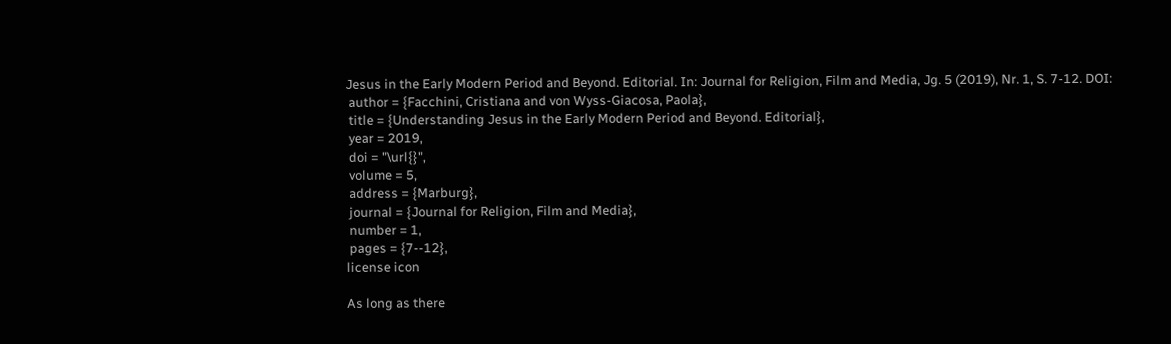Jesus in the Early Modern Period and Beyond. Editorial. In: Journal for Religion, Film and Media, Jg. 5 (2019), Nr. 1, S. 7-12. DOI:
 author = {Facchini, Cristiana and von Wyss-Giacosa, Paola},
 title = {Understanding Jesus in the Early Modern Period and Beyond. Editorial},
 year = 2019,
 doi = "\url{}",
 volume = 5,
 address = {Marburg},
 journal = {Journal for Religion, Film and Media},
 number = 1,
 pages = {7--12},
license icon

As long as there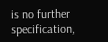is no further specification,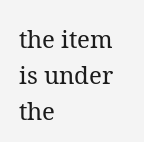the item is under the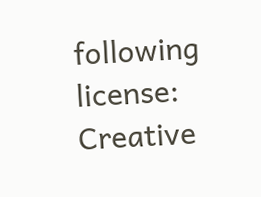following license: Creative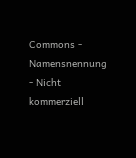Commons - Namensnennung - Nicht kommerziell